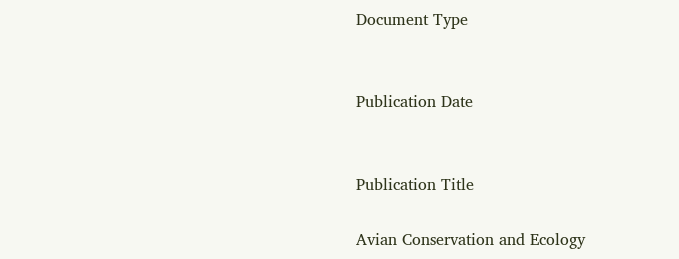Document Type


Publication Date


Publication Title

Avian Conservation and Ecology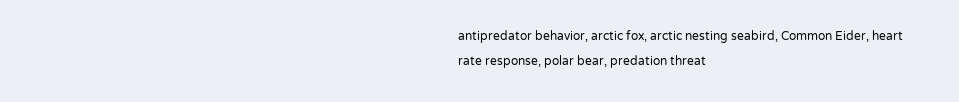antipredator behavior, arctic fox, arctic nesting seabird, Common Eider, heart rate response, polar bear, predation threat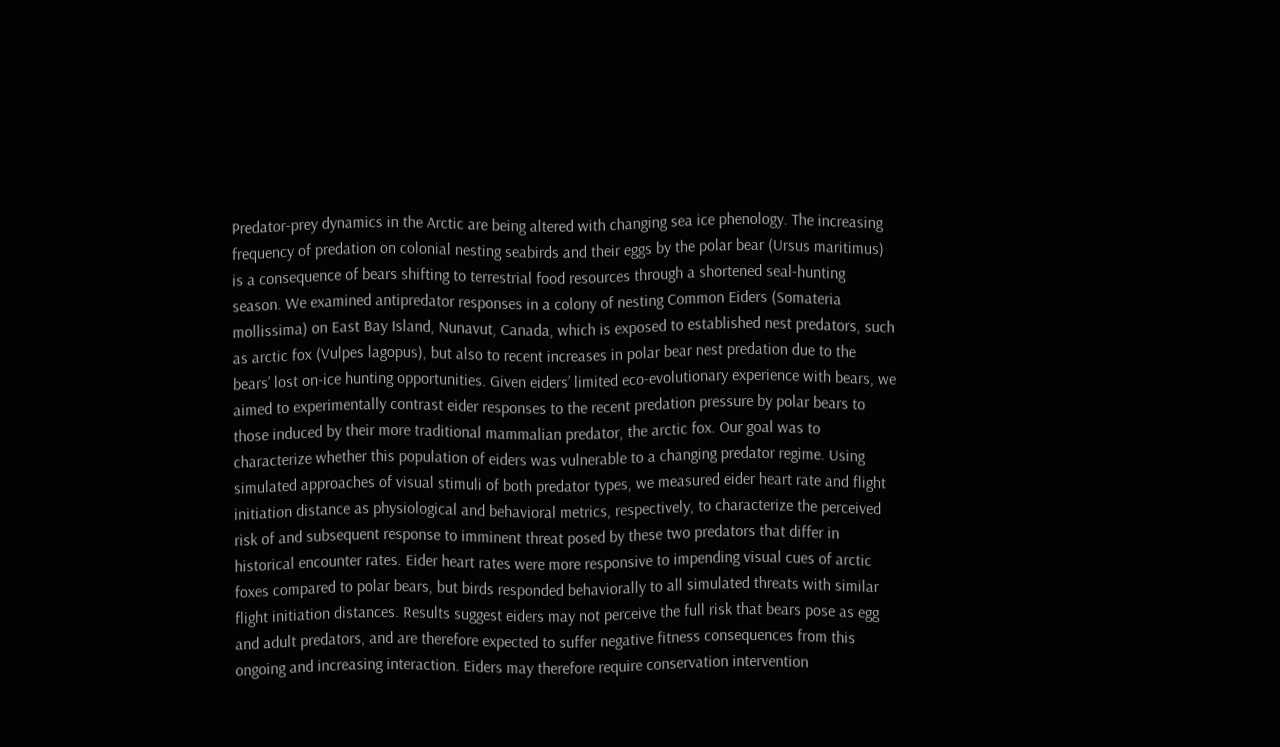Predator-prey dynamics in the Arctic are being altered with changing sea ice phenology. The increasing frequency of predation on colonial nesting seabirds and their eggs by the polar bear (Ursus maritimus) is a consequence of bears shifting to terrestrial food resources through a shortened seal-hunting season. We examined antipredator responses in a colony of nesting Common Eiders (Somateria mollissima) on East Bay Island, Nunavut, Canada, which is exposed to established nest predators, such as arctic fox (Vulpes lagopus), but also to recent increases in polar bear nest predation due to the bears’ lost on-ice hunting opportunities. Given eiders’ limited eco-evolutionary experience with bears, we aimed to experimentally contrast eider responses to the recent predation pressure by polar bears to those induced by their more traditional mammalian predator, the arctic fox. Our goal was to characterize whether this population of eiders was vulnerable to a changing predator regime. Using simulated approaches of visual stimuli of both predator types, we measured eider heart rate and flight initiation distance as physiological and behavioral metrics, respectively, to characterize the perceived risk of and subsequent response to imminent threat posed by these two predators that differ in historical encounter rates. Eider heart rates were more responsive to impending visual cues of arctic foxes compared to polar bears, but birds responded behaviorally to all simulated threats with similar flight initiation distances. Results suggest eiders may not perceive the full risk that bears pose as egg and adult predators, and are therefore expected to suffer negative fitness consequences from this ongoing and increasing interaction. Eiders may therefore require conservation intervention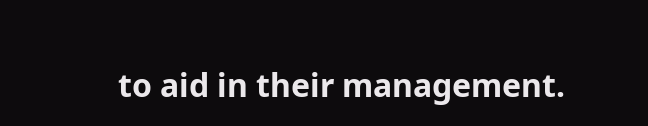to aid in their management.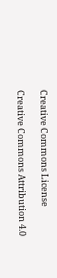Creative Commons License

Creative Commons Attribution 4.0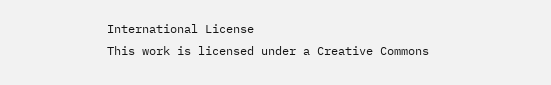International License
This work is licensed under a Creative Commons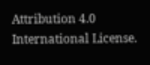Attribution 4.0 International License.